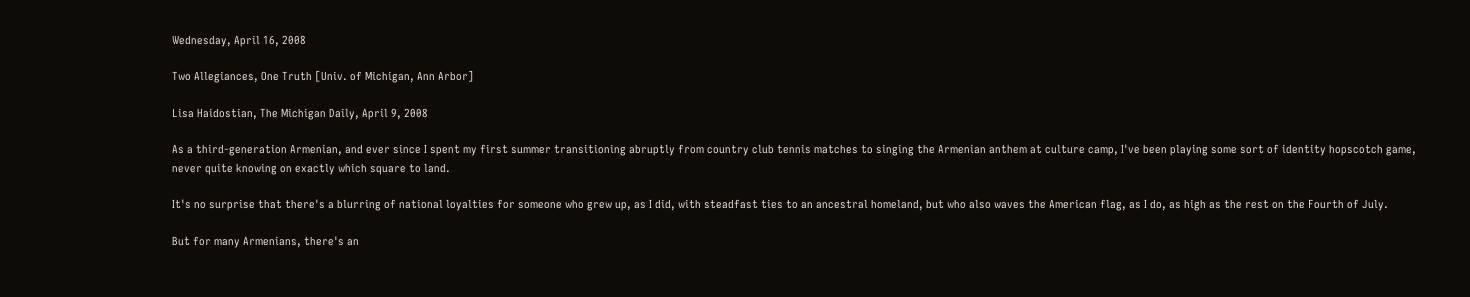Wednesday, April 16, 2008

Two Allegiances, One Truth [Univ. of Michigan, Ann Arbor]

Lisa Haidostian, The Michigan Daily, April 9, 2008

As a third-generation Armenian, and ever since I spent my first summer transitioning abruptly from country club tennis matches to singing the Armenian anthem at culture camp, I've been playing some sort of identity hopscotch game, never quite knowing on exactly which square to land.

It's no surprise that there's a blurring of national loyalties for someone who grew up, as I did, with steadfast ties to an ancestral homeland, but who also waves the American flag, as I do, as high as the rest on the Fourth of July.

But for many Armenians, there's an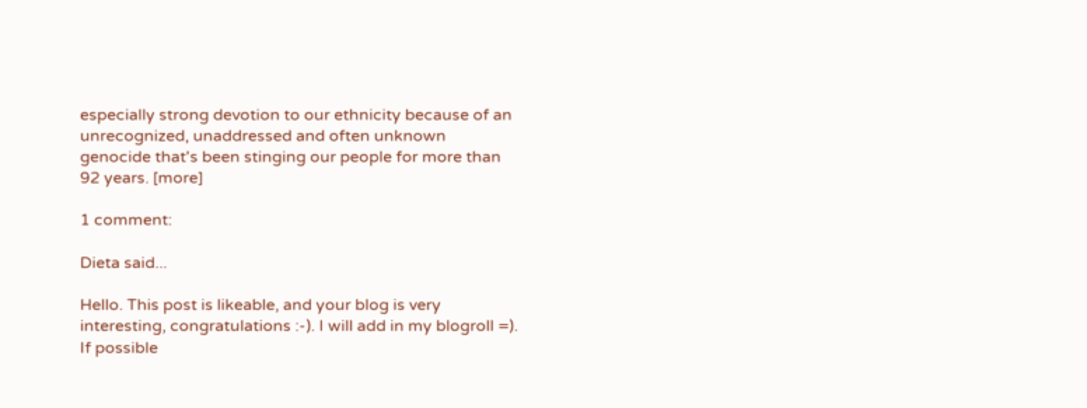especially strong devotion to our ethnicity because of an unrecognized, unaddressed and often unknown genocide that's been stinging our people for more than 92 years. [more]

1 comment:

Dieta said...

Hello. This post is likeable, and your blog is very interesting, congratulations :-). I will add in my blogroll =). If possible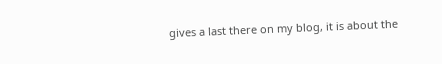gives a last there on my blog, it is about the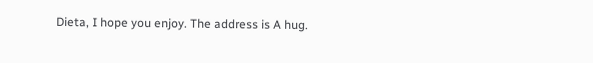Dieta, I hope you enjoy. The address is A hug.